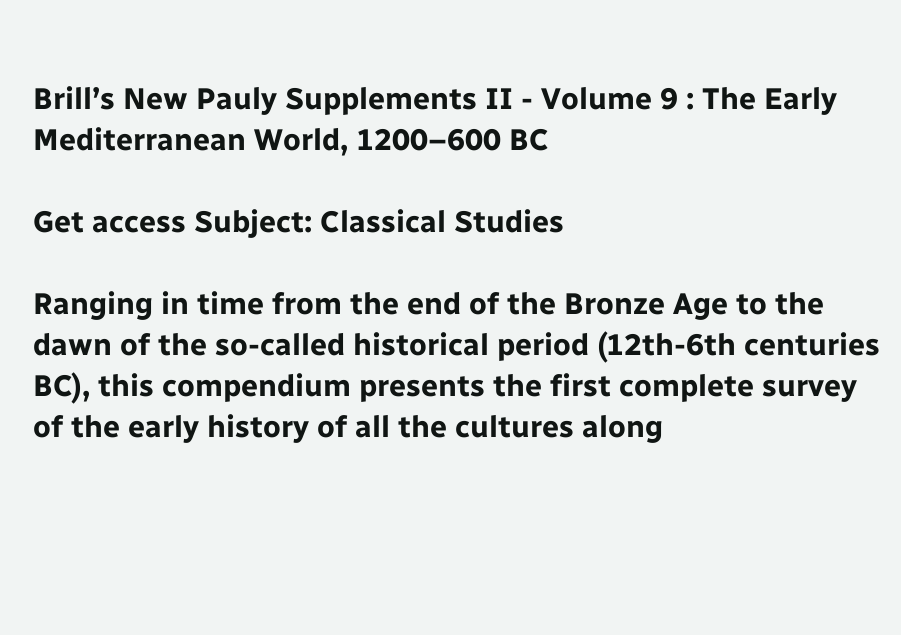Brill’s New Pauly Supplements II - Volume 9 : The Early Mediterranean World, 1200–600 BC

Get access Subject: Classical Studies

Ranging in time from the end of the Bronze Age to the dawn of the so-called historical period (12th-6th centuries BC), this compendium presents the first complete survey of the early history of all the cultures along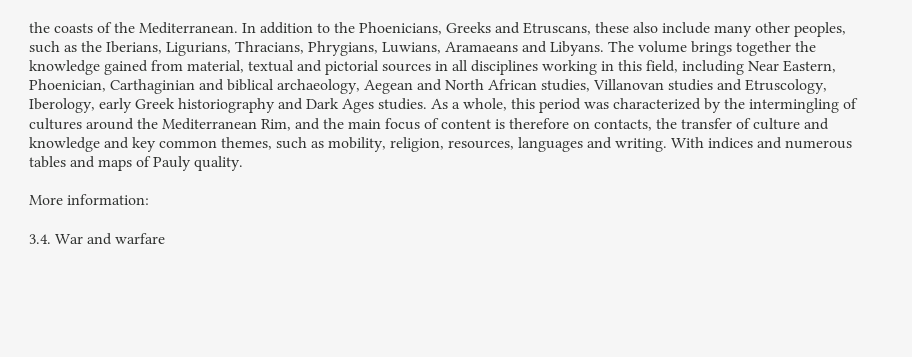the coasts of the Mediterranean. In addition to the Phoenicians, Greeks and Etruscans, these also include many other peoples, such as the Iberians, Ligurians, Thracians, Phrygians, Luwians, Aramaeans and Libyans. The volume brings together the knowledge gained from material, textual and pictorial sources in all disciplines working in this field, including Near Eastern, Phoenician, Carthaginian and biblical archaeology, Aegean and North African studies, Villanovan studies and Etruscology, Iberology, early Greek historiography and Dark Ages studies. As a whole, this period was characterized by the intermingling of cultures around the Mediterranean Rim, and the main focus of content is therefore on contacts, the transfer of culture and knowledge and key common themes, such as mobility, religion, resources, languages and writing. With indices and numerous tables and maps of Pauly quality.

More information:

3.4. War and warfare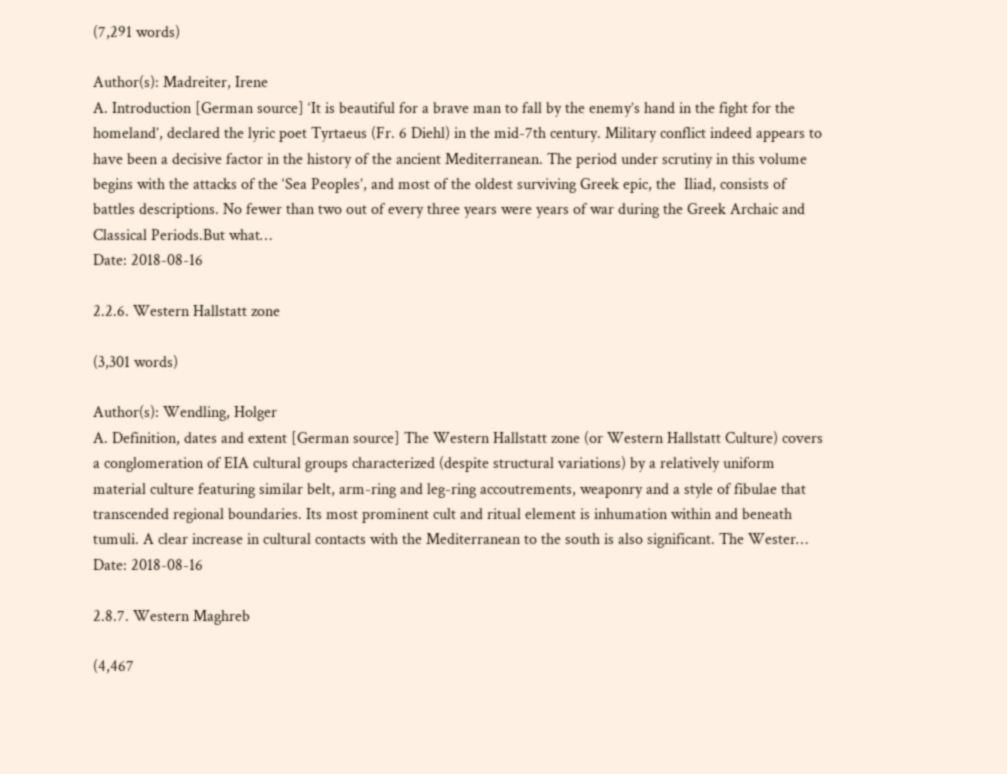(7,291 words)

Author(s): Madreiter, Irene
A. Introduction [German source] ‘It is beautiful for a brave man to fall by the enemy’s hand in the fight for the homeland’, declared the lyric poet Tyrtaeus (Fr. 6 Diehl) in the mid-7th century. Military conflict indeed appears to have been a decisive factor in the history of the ancient Mediterranean. The period under scrutiny in this volume begins with the attacks of the ‘Sea Peoples’, and most of the oldest surviving Greek epic, the  Iliad, consists of battles descriptions. No fewer than two out of every three years were years of war during the Greek Archaic and Classical Periods.But what…
Date: 2018-08-16

2.2.6. Western Hallstatt zone

(3,301 words)

Author(s): Wendling, Holger
A. Definition, dates and extent [German source] The Western Hallstatt zone (or Western Hallstatt Culture) covers a conglomeration of EIA cultural groups characterized (despite structural variations) by a relatively uniform material culture featuring similar belt, arm-ring and leg-ring accoutrements, weaponry and a style of fibulae that transcended regional boundaries. Its most prominent cult and ritual element is inhumation within and beneath  tumuli. A clear increase in cultural contacts with the Mediterranean to the south is also significant. The Wester…
Date: 2018-08-16

2.8.7. Western Maghreb

(4,467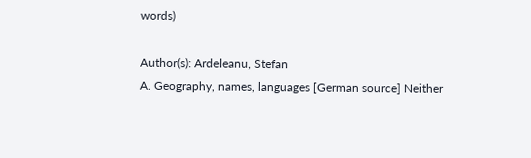words)

Author(s): Ardeleanu, Stefan
A. Geography, names, languages [German source] Neither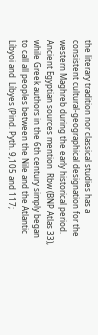the literary tradition nor classical studies has a consistent cultural-geographical designation for the western Maghreb during the early historical period. Ancient Egyptian sources mention  Rbw (BNP Atlas 33), while Greek authors in the 6th century simply began to call all peoples between the Nile and the Atlantic  Líbyoi and  Líbyes (Pind. Pyth. 9,105 and 117;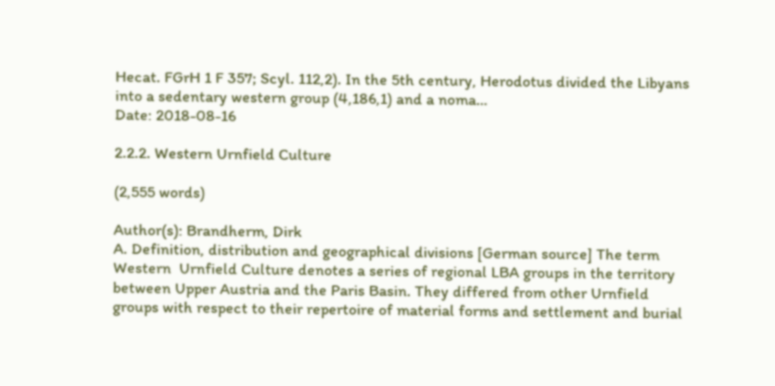Hecat. FGrH 1 F 357; Scyl. 112,2). In the 5th century, Herodotus divided the Libyans into a sedentary western group (4,186,1) and a noma…
Date: 2018-08-16

2.2.2. Western Urnfield Culture

(2,555 words)

Author(s): Brandherm, Dirk
A. Definition, distribution and geographical divisions [German source] The term Western  Urnfield Culture denotes a series of regional LBA groups in the territory between Upper Austria and the Paris Basin. They differed from other Urnfield groups with respect to their repertoire of material forms and settlement and burial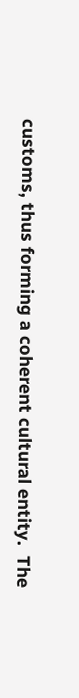customs, thus forming a coherent cultural entity.  The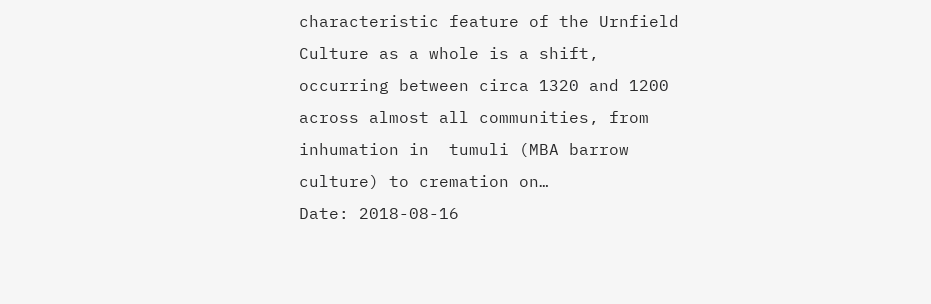characteristic feature of the Urnfield Culture as a whole is a shift, occurring between circa 1320 and 1200 across almost all communities, from inhumation in  tumuli (MBA barrow culture) to cremation on…
Date: 2018-08-16